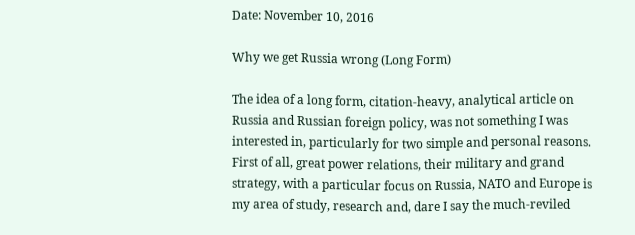Date: November 10, 2016

Why we get Russia wrong (Long Form)

The idea of a long form, citation-heavy, analytical article on Russia and Russian foreign policy, was not something I was interested in, particularly for two simple and personal reasons. First of all, great power relations, their military and grand strategy, with a particular focus on Russia, NATO and Europe is my area of study, research and, dare I say the much-reviled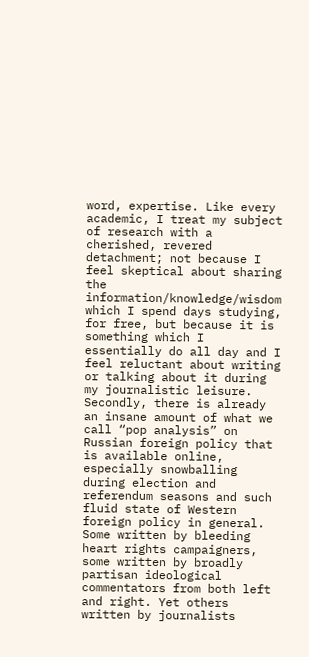word, expertise. Like every academic, I treat my subject of research with a cherished, revered detachment; not because I feel skeptical about sharing the information/knowledge/wisdom which I spend days studying, for free, but because it is something which I essentially do all day and I feel reluctant about writing or talking about it during my journalistic leisure. Secondly, there is already an insane amount of what we call “pop analysis” on Russian foreign policy that is available online, especially snowballing during election and referendum seasons and such fluid state of Western foreign policy in general. Some written by bleeding heart rights campaigners, some written by broadly partisan ideological commentators from both left and right. Yet others written by journalists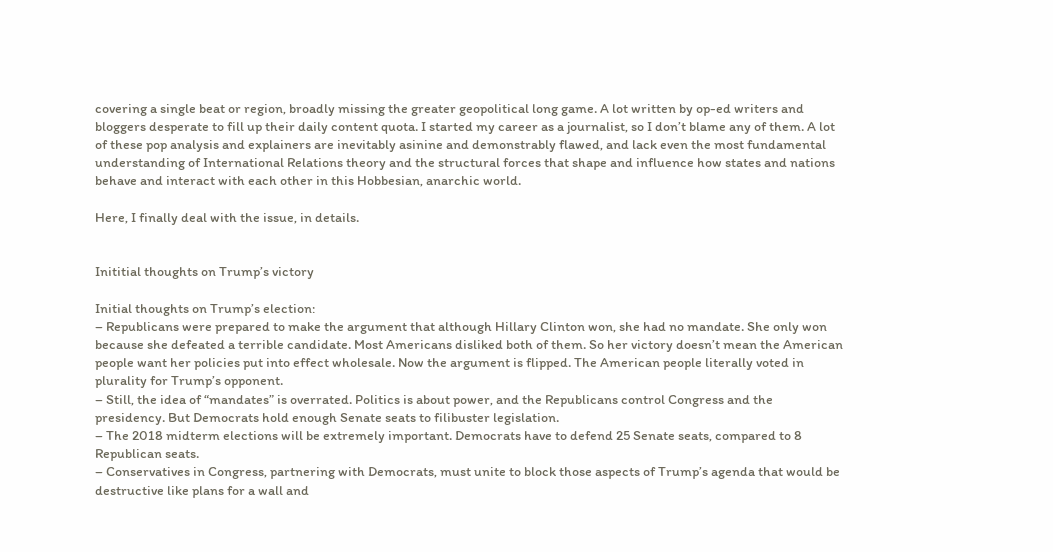covering a single beat or region, broadly missing the greater geopolitical long game. A lot written by op-ed writers and bloggers desperate to fill up their daily content quota. I started my career as a journalist, so I don’t blame any of them. A lot of these pop analysis and explainers are inevitably asinine and demonstrably flawed, and lack even the most fundamental understanding of International Relations theory and the structural forces that shape and influence how states and nations behave and interact with each other in this Hobbesian, anarchic world.

Here, I finally deal with the issue, in details.


Inititial thoughts on Trump’s victory

Initial thoughts on Trump’s election:
– Republicans were prepared to make the argument that although Hillary Clinton won, she had no mandate. She only won because she defeated a terrible candidate. Most Americans disliked both of them. So her victory doesn’t mean the American people want her policies put into effect wholesale. Now the argument is flipped. The American people literally voted in plurality for Trump’s opponent.
– Still, the idea of “mandates” is overrated. Politics is about power, and the Republicans control Congress and the presidency. But Democrats hold enough Senate seats to filibuster legislation.
– The 2018 midterm elections will be extremely important. Democrats have to defend 25 Senate seats, compared to 8 Republican seats.
– Conservatives in Congress, partnering with Democrats, must unite to block those aspects of Trump’s agenda that would be destructive like plans for a wall and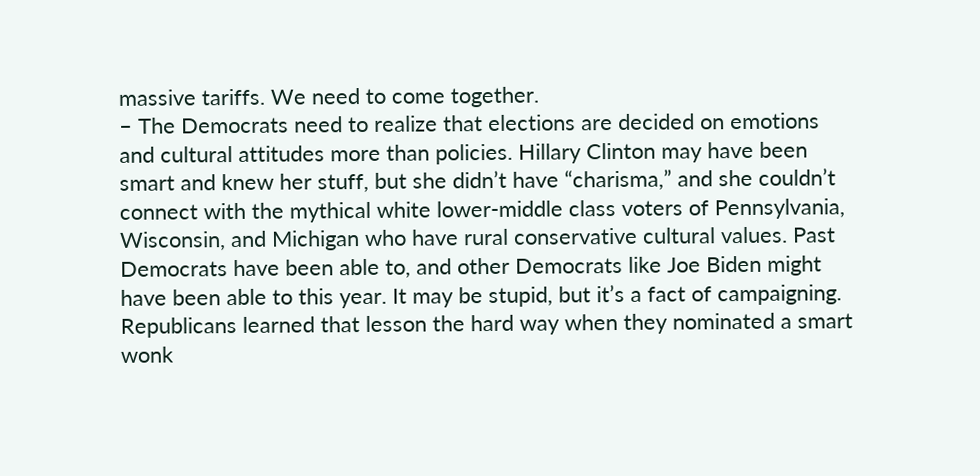massive tariffs. We need to come together.
– The Democrats need to realize that elections are decided on emotions and cultural attitudes more than policies. Hillary Clinton may have been smart and knew her stuff, but she didn’t have “charisma,” and she couldn’t connect with the mythical white lower-middle class voters of Pennsylvania, Wisconsin, and Michigan who have rural conservative cultural values. Past Democrats have been able to, and other Democrats like Joe Biden might have been able to this year. It may be stupid, but it’s a fact of campaigning. Republicans learned that lesson the hard way when they nominated a smart wonk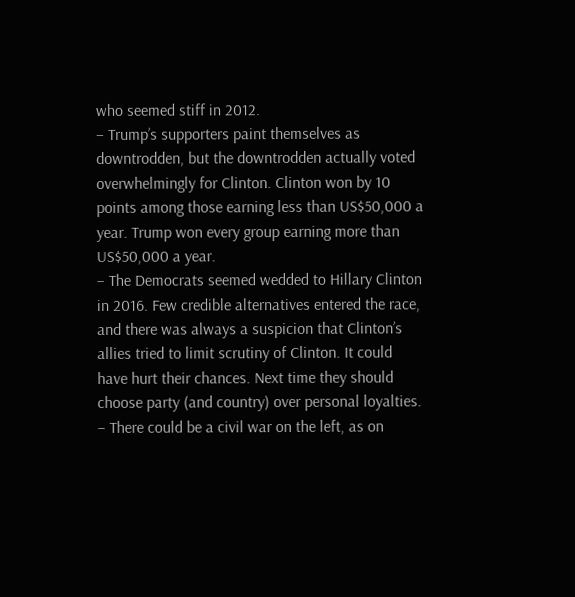who seemed stiff in 2012.
– Trump’s supporters paint themselves as downtrodden, but the downtrodden actually voted overwhelmingly for Clinton. Clinton won by 10 points among those earning less than US$50,000 a year. Trump won every group earning more than US$50,000 a year.
– The Democrats seemed wedded to Hillary Clinton in 2016. Few credible alternatives entered the race, and there was always a suspicion that Clinton’s allies tried to limit scrutiny of Clinton. It could have hurt their chances. Next time they should choose party (and country) over personal loyalties.
– There could be a civil war on the left, as on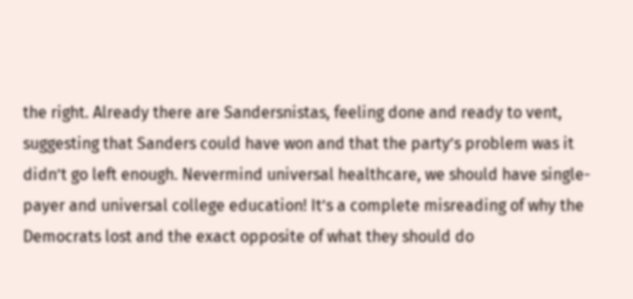the right. Already there are Sandersnistas, feeling done and ready to vent, suggesting that Sanders could have won and that the party’s problem was it didn’t go left enough. Nevermind universal healthcare, we should have single-payer and universal college education! It’s a complete misreading of why the Democrats lost and the exact opposite of what they should do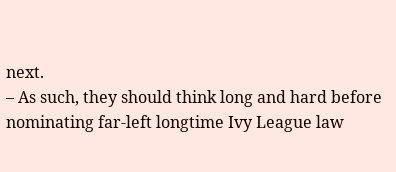next.
– As such, they should think long and hard before nominating far-left longtime Ivy League law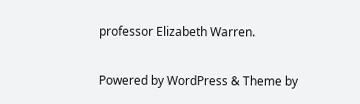professor Elizabeth Warren.

Powered by WordPress & Theme by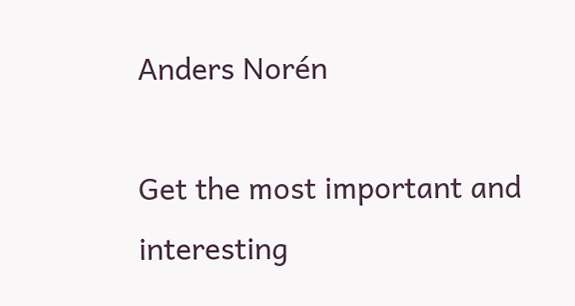Anders Norén

Get the most important and interesting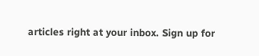articles right at your inbox. Sign up for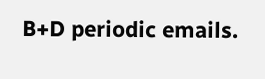B+D periodic emails.